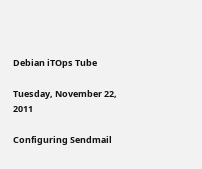Debian iTOps Tube

Tuesday, November 22, 2011

Configuring Sendmail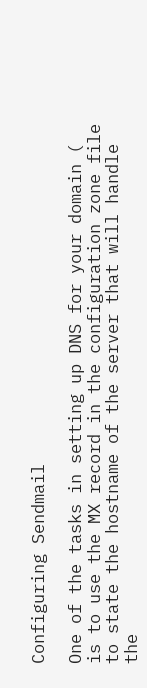Configuring Sendmail

One of the tasks in setting up DNS for your domain ( is to use the MX record in the configuration zone file to state the hostname of the server that will handle the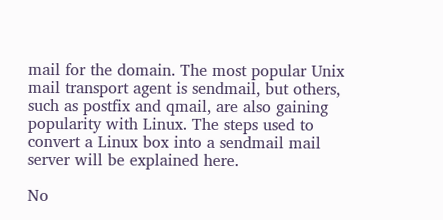mail for the domain. The most popular Unix mail transport agent is sendmail, but others, such as postfix and qmail, are also gaining popularity with Linux. The steps used to convert a Linux box into a sendmail mail server will be explained here.

No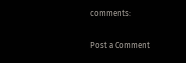comments:

Post a Comment